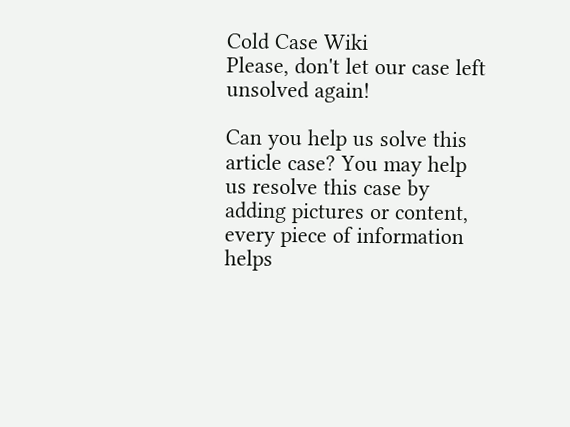Cold Case Wiki
Please, don't let our case left unsolved again!

Can you help us solve this article case? You may help us resolve this case by adding pictures or content, every piece of information helps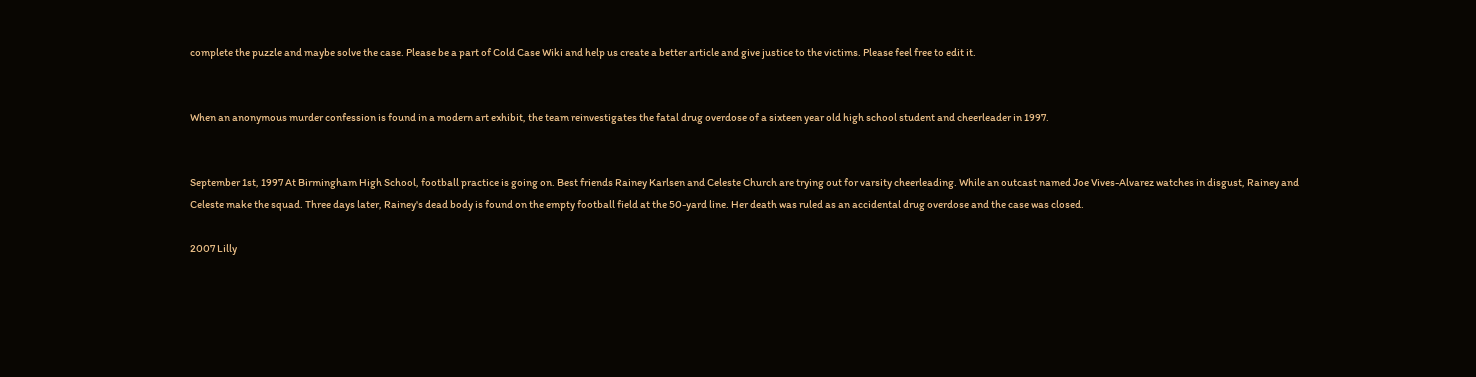complete the puzzle and maybe solve the case. Please be a part of Cold Case Wiki and help us create a better article and give justice to the victims. Please feel free to edit it.


When an anonymous murder confession is found in a modern art exhibit, the team reinvestigates the fatal drug overdose of a sixteen year old high school student and cheerleader in 1997.


September 1st, 1997 At Birmingham High School, football practice is going on. Best friends Rainey Karlsen and Celeste Church are trying out for varsity cheerleading. While an outcast named Joe Vives-Alvarez watches in disgust, Rainey and Celeste make the squad. Three days later, Rainey's dead body is found on the empty football field at the 50-yard line. Her death was ruled as an accidental drug overdose and the case was closed.

2007 Lilly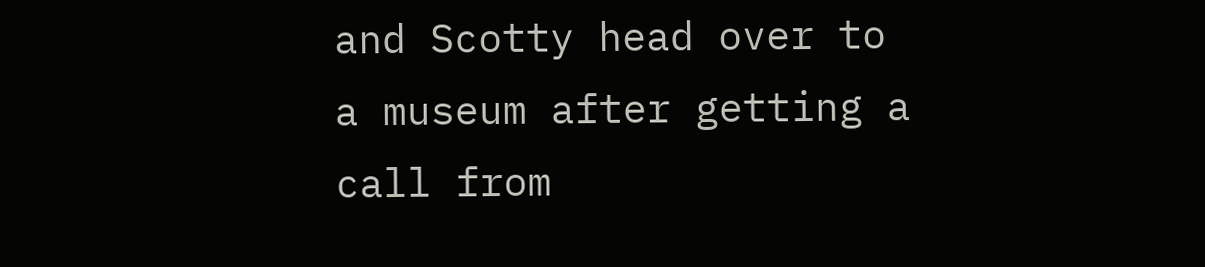and Scotty head over to a museum after getting a call from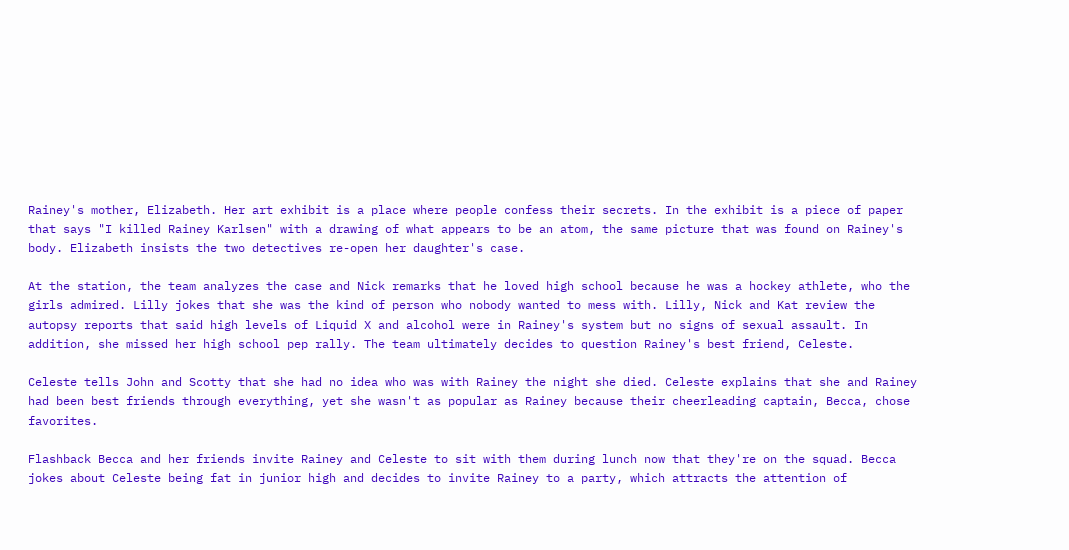Rainey's mother, Elizabeth. Her art exhibit is a place where people confess their secrets. In the exhibit is a piece of paper that says "I killed Rainey Karlsen" with a drawing of what appears to be an atom, the same picture that was found on Rainey's body. Elizabeth insists the two detectives re-open her daughter's case.

At the station, the team analyzes the case and Nick remarks that he loved high school because he was a hockey athlete, who the girls admired. Lilly jokes that she was the kind of person who nobody wanted to mess with. Lilly, Nick and Kat review the autopsy reports that said high levels of Liquid X and alcohol were in Rainey's system but no signs of sexual assault. In addition, she missed her high school pep rally. The team ultimately decides to question Rainey's best friend, Celeste.

Celeste tells John and Scotty that she had no idea who was with Rainey the night she died. Celeste explains that she and Rainey had been best friends through everything, yet she wasn't as popular as Rainey because their cheerleading captain, Becca, chose favorites.

Flashback Becca and her friends invite Rainey and Celeste to sit with them during lunch now that they're on the squad. Becca jokes about Celeste being fat in junior high and decides to invite Rainey to a party, which attracts the attention of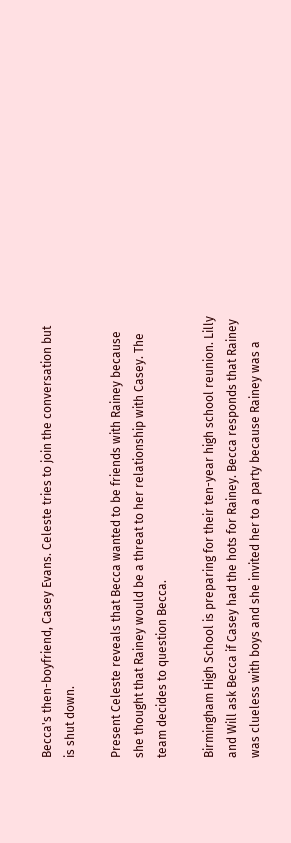Becca's then-boyfriend, Casey Evans. Celeste tries to join the conversation but is shut down.

Present Celeste reveals that Becca wanted to be friends with Rainey because she thought that Rainey would be a threat to her relationship with Casey. The team decides to question Becca.

Birmingham High School is preparing for their ten-year high school reunion. Lilly and Will ask Becca if Casey had the hots for Rainey. Becca responds that Rainey was clueless with boys and she invited her to a party because Rainey was a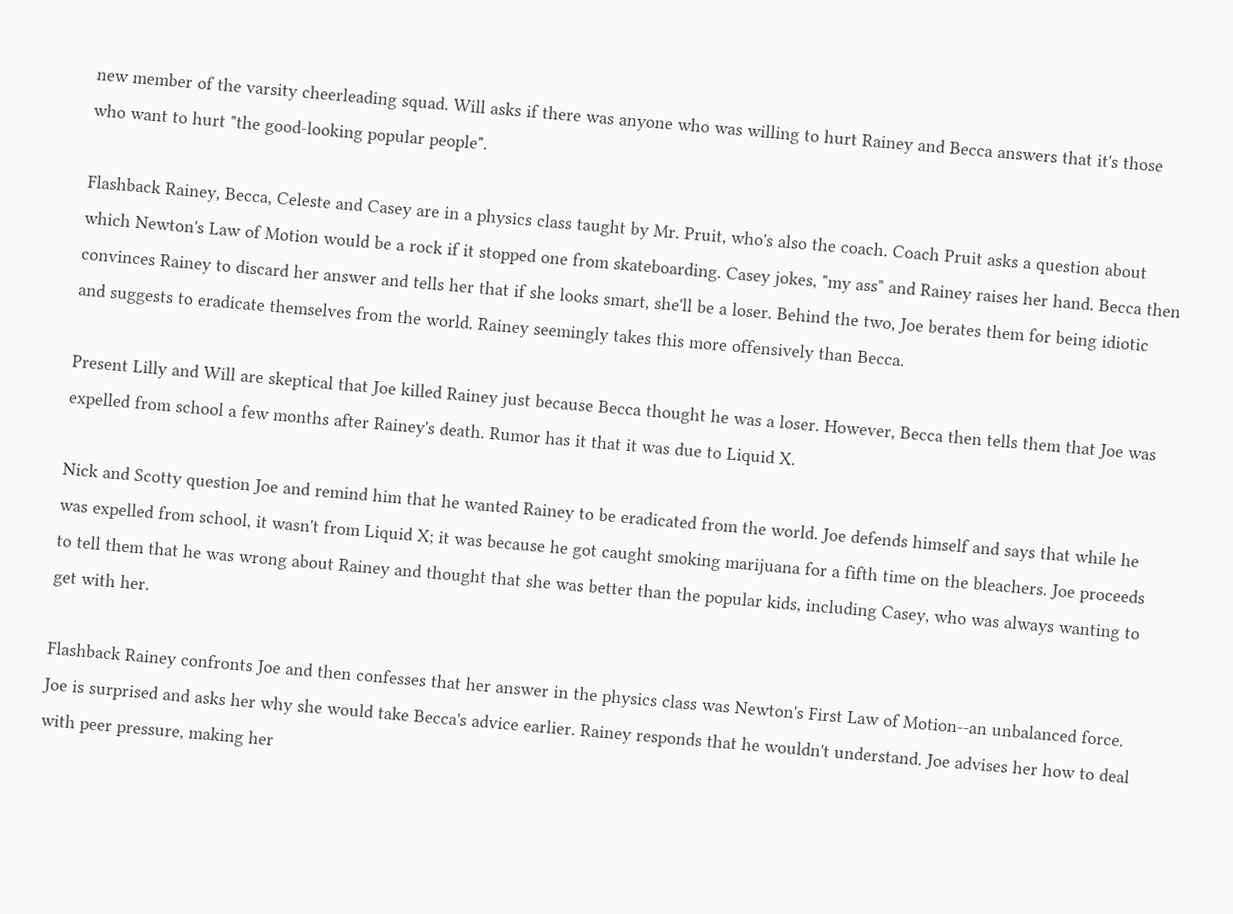new member of the varsity cheerleading squad. Will asks if there was anyone who was willing to hurt Rainey and Becca answers that it's those who want to hurt "the good-looking popular people".

Flashback Rainey, Becca, Celeste and Casey are in a physics class taught by Mr. Pruit, who's also the coach. Coach Pruit asks a question about which Newton's Law of Motion would be a rock if it stopped one from skateboarding. Casey jokes, "my ass" and Rainey raises her hand. Becca then convinces Rainey to discard her answer and tells her that if she looks smart, she'll be a loser. Behind the two, Joe berates them for being idiotic and suggests to eradicate themselves from the world. Rainey seemingly takes this more offensively than Becca.

Present Lilly and Will are skeptical that Joe killed Rainey just because Becca thought he was a loser. However, Becca then tells them that Joe was expelled from school a few months after Rainey's death. Rumor has it that it was due to Liquid X.

Nick and Scotty question Joe and remind him that he wanted Rainey to be eradicated from the world. Joe defends himself and says that while he was expelled from school, it wasn't from Liquid X; it was because he got caught smoking marijuana for a fifth time on the bleachers. Joe proceeds to tell them that he was wrong about Rainey and thought that she was better than the popular kids, including Casey, who was always wanting to get with her.

Flashback Rainey confronts Joe and then confesses that her answer in the physics class was Newton's First Law of Motion--an unbalanced force. Joe is surprised and asks her why she would take Becca's advice earlier. Rainey responds that he wouldn't understand. Joe advises her how to deal with peer pressure, making her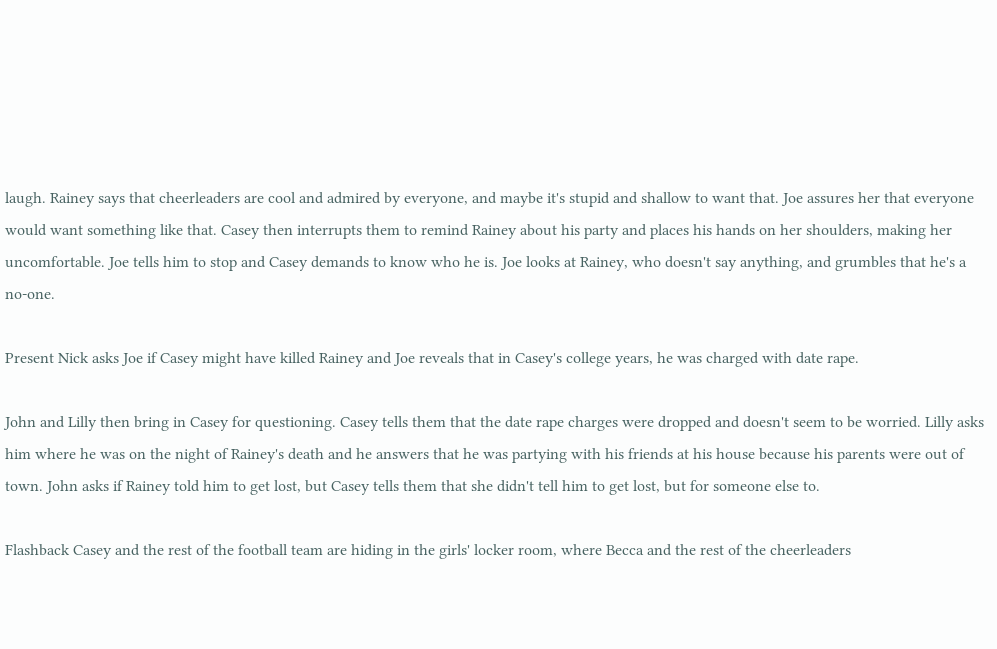laugh. Rainey says that cheerleaders are cool and admired by everyone, and maybe it's stupid and shallow to want that. Joe assures her that everyone would want something like that. Casey then interrupts them to remind Rainey about his party and places his hands on her shoulders, making her uncomfortable. Joe tells him to stop and Casey demands to know who he is. Joe looks at Rainey, who doesn't say anything, and grumbles that he's a no-one.

Present Nick asks Joe if Casey might have killed Rainey and Joe reveals that in Casey's college years, he was charged with date rape.

John and Lilly then bring in Casey for questioning. Casey tells them that the date rape charges were dropped and doesn't seem to be worried. Lilly asks him where he was on the night of Rainey's death and he answers that he was partying with his friends at his house because his parents were out of town. John asks if Rainey told him to get lost, but Casey tells them that she didn't tell him to get lost, but for someone else to.

Flashback Casey and the rest of the football team are hiding in the girls' locker room, where Becca and the rest of the cheerleaders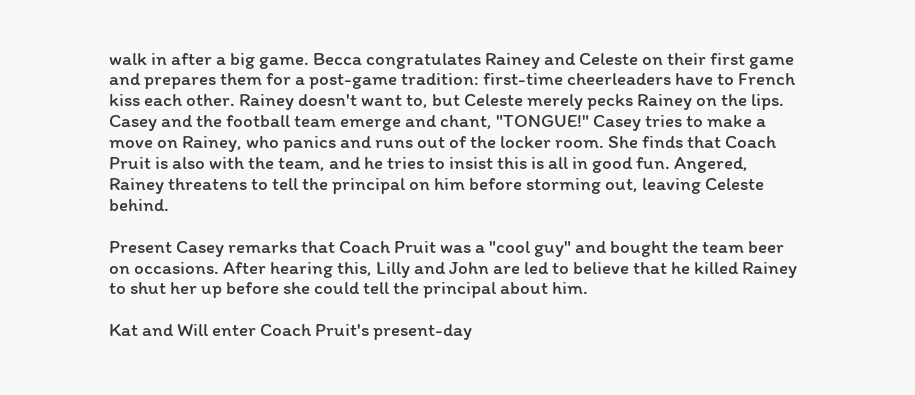walk in after a big game. Becca congratulates Rainey and Celeste on their first game and prepares them for a post-game tradition: first-time cheerleaders have to French kiss each other. Rainey doesn't want to, but Celeste merely pecks Rainey on the lips. Casey and the football team emerge and chant, "TONGUE!" Casey tries to make a move on Rainey, who panics and runs out of the locker room. She finds that Coach Pruit is also with the team, and he tries to insist this is all in good fun. Angered, Rainey threatens to tell the principal on him before storming out, leaving Celeste behind.

Present Casey remarks that Coach Pruit was a "cool guy" and bought the team beer on occasions. After hearing this, Lilly and John are led to believe that he killed Rainey to shut her up before she could tell the principal about him.

Kat and Will enter Coach Pruit's present-day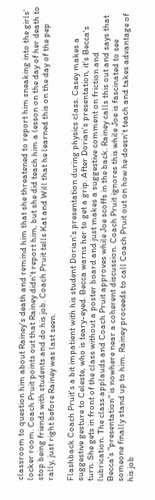classroom to question him about Rainey's death and remind him that she threatened to report him sneaking into the girls' locker room. Coach Pruit points out that Rainey didn't report him, but she did teach him a lesson on the day of her death to stop being friends with students and do his job. Coach Pruit tells Kat and Will that he learned this on the day of the pep rally, just right before Rainey was last seen.

Flashback Coach Pruit's a bit impatient with his student Dorian's presentation during physics class. Casey makes a suggestive gesture to Celeste, who is teary-eyed. Becca warns her to get a grip. After Dorian's presentation, it's Becca's turn. She gets in front of the class without a poster board and just makes a suggestive comment on friction and lubrication. The class applauds and Coach Pruit approves while Joe scoffs in the back. Rainey calls this out and says that Becca's "presentation" is nowhere near a coherent discussion. Coach Pruit ignores this while Joe is fascinated to see someone finally stand up to him. Rainey proceeds to call Coach Pruit out on how he doesn't teach and takes advantage of his job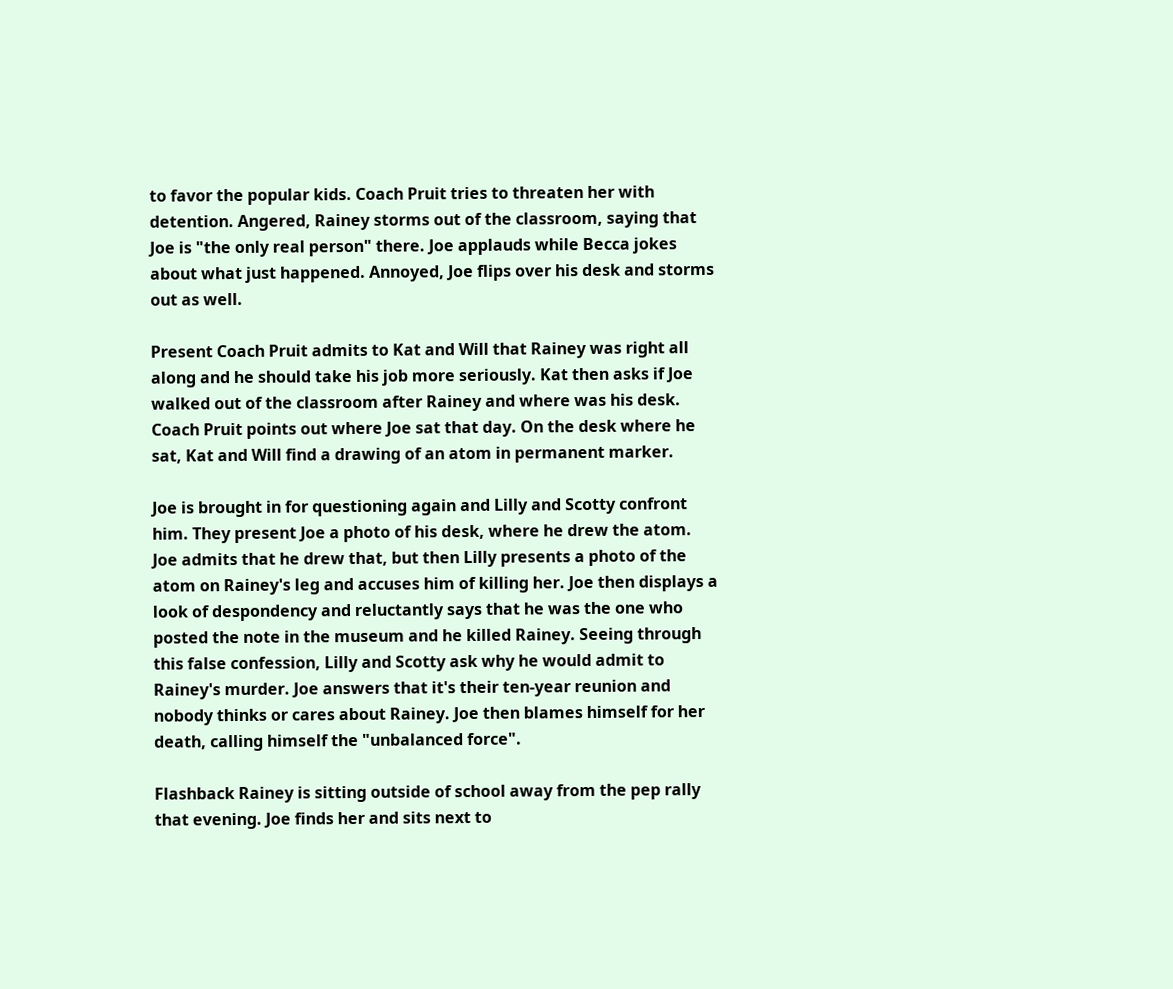to favor the popular kids. Coach Pruit tries to threaten her with detention. Angered, Rainey storms out of the classroom, saying that Joe is "the only real person" there. Joe applauds while Becca jokes about what just happened. Annoyed, Joe flips over his desk and storms out as well.

Present Coach Pruit admits to Kat and Will that Rainey was right all along and he should take his job more seriously. Kat then asks if Joe walked out of the classroom after Rainey and where was his desk. Coach Pruit points out where Joe sat that day. On the desk where he sat, Kat and Will find a drawing of an atom in permanent marker.

Joe is brought in for questioning again and Lilly and Scotty confront him. They present Joe a photo of his desk, where he drew the atom. Joe admits that he drew that, but then Lilly presents a photo of the atom on Rainey's leg and accuses him of killing her. Joe then displays a look of despondency and reluctantly says that he was the one who posted the note in the museum and he killed Rainey. Seeing through this false confession, Lilly and Scotty ask why he would admit to Rainey's murder. Joe answers that it's their ten-year reunion and nobody thinks or cares about Rainey. Joe then blames himself for her death, calling himself the "unbalanced force".

Flashback Rainey is sitting outside of school away from the pep rally that evening. Joe finds her and sits next to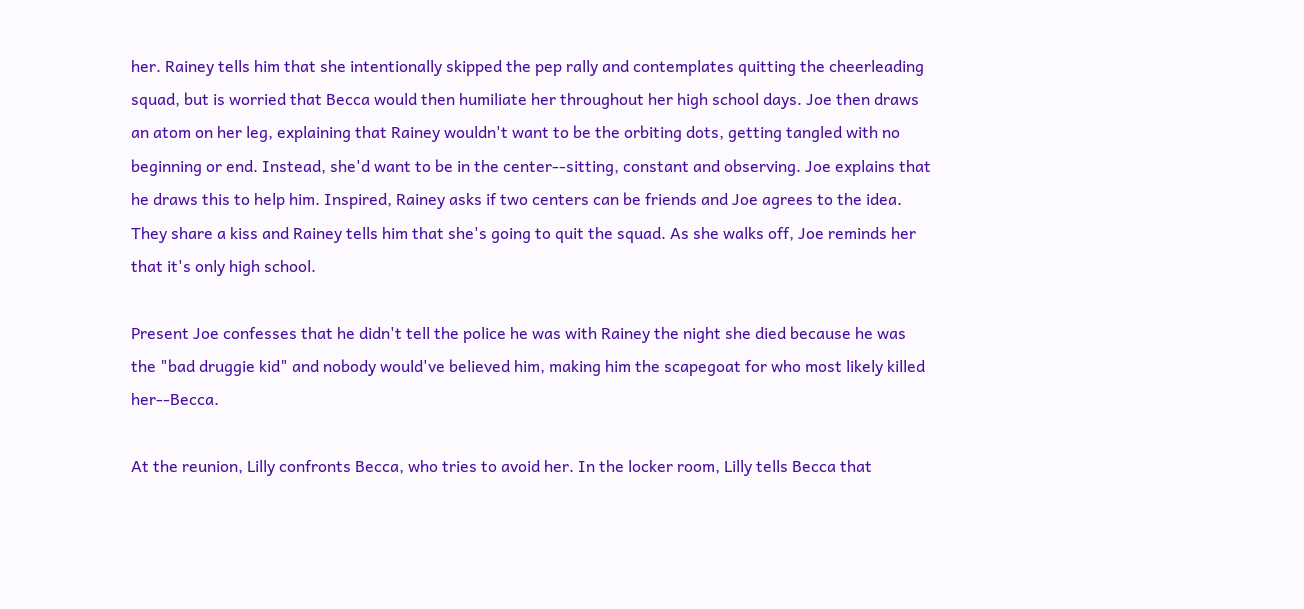her. Rainey tells him that she intentionally skipped the pep rally and contemplates quitting the cheerleading squad, but is worried that Becca would then humiliate her throughout her high school days. Joe then draws an atom on her leg, explaining that Rainey wouldn't want to be the orbiting dots, getting tangled with no beginning or end. Instead, she'd want to be in the center--sitting, constant and observing. Joe explains that he draws this to help him. Inspired, Rainey asks if two centers can be friends and Joe agrees to the idea. They share a kiss and Rainey tells him that she's going to quit the squad. As she walks off, Joe reminds her that it's only high school.

Present Joe confesses that he didn't tell the police he was with Rainey the night she died because he was the "bad druggie kid" and nobody would've believed him, making him the scapegoat for who most likely killed her--Becca.

At the reunion, Lilly confronts Becca, who tries to avoid her. In the locker room, Lilly tells Becca that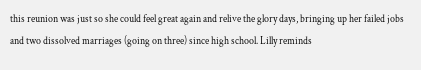this reunion was just so she could feel great again and relive the glory days, bringing up her failed jobs and two dissolved marriages (going on three) since high school. Lilly reminds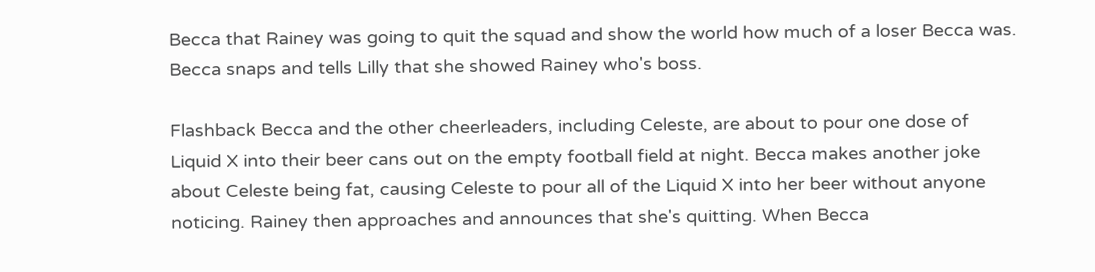Becca that Rainey was going to quit the squad and show the world how much of a loser Becca was. Becca snaps and tells Lilly that she showed Rainey who's boss.

Flashback Becca and the other cheerleaders, including Celeste, are about to pour one dose of Liquid X into their beer cans out on the empty football field at night. Becca makes another joke about Celeste being fat, causing Celeste to pour all of the Liquid X into her beer without anyone noticing. Rainey then approaches and announces that she's quitting. When Becca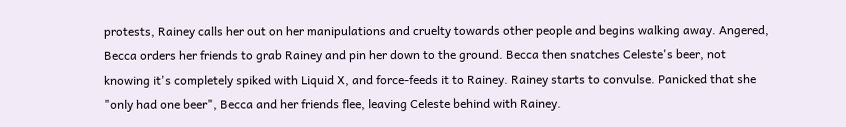protests, Rainey calls her out on her manipulations and cruelty towards other people and begins walking away. Angered, Becca orders her friends to grab Rainey and pin her down to the ground. Becca then snatches Celeste's beer, not knowing it's completely spiked with Liquid X, and force-feeds it to Rainey. Rainey starts to convulse. Panicked that she "only had one beer", Becca and her friends flee, leaving Celeste behind with Rainey.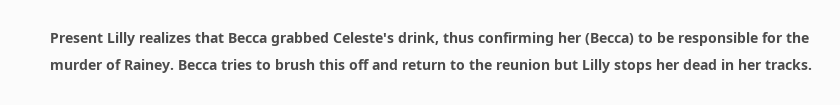Present Lilly realizes that Becca grabbed Celeste's drink, thus confirming her (Becca) to be responsible for the murder of Rainey. Becca tries to brush this off and return to the reunion but Lilly stops her dead in her tracks.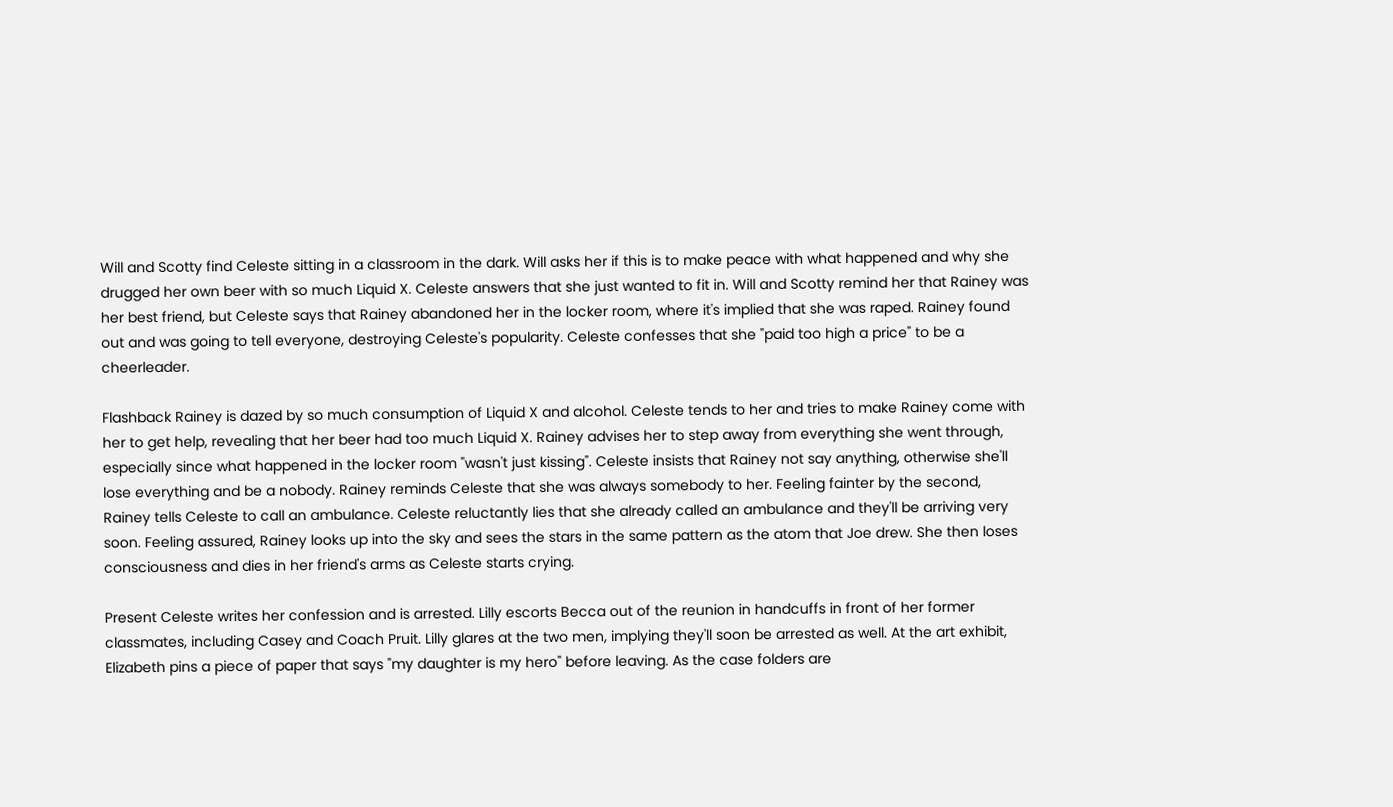Will and Scotty find Celeste sitting in a classroom in the dark. Will asks her if this is to make peace with what happened and why she drugged her own beer with so much Liquid X. Celeste answers that she just wanted to fit in. Will and Scotty remind her that Rainey was her best friend, but Celeste says that Rainey abandoned her in the locker room, where it's implied that she was raped. Rainey found out and was going to tell everyone, destroying Celeste's popularity. Celeste confesses that she "paid too high a price" to be a cheerleader.

Flashback Rainey is dazed by so much consumption of Liquid X and alcohol. Celeste tends to her and tries to make Rainey come with her to get help, revealing that her beer had too much Liquid X. Rainey advises her to step away from everything she went through, especially since what happened in the locker room "wasn't just kissing". Celeste insists that Rainey not say anything, otherwise she'll lose everything and be a nobody. Rainey reminds Celeste that she was always somebody to her. Feeling fainter by the second, Rainey tells Celeste to call an ambulance. Celeste reluctantly lies that she already called an ambulance and they'll be arriving very soon. Feeling assured, Rainey looks up into the sky and sees the stars in the same pattern as the atom that Joe drew. She then loses consciousness and dies in her friend's arms as Celeste starts crying.

Present Celeste writes her confession and is arrested. Lilly escorts Becca out of the reunion in handcuffs in front of her former classmates, including Casey and Coach Pruit. Lilly glares at the two men, implying they'll soon be arrested as well. At the art exhibit, Elizabeth pins a piece of paper that says "my daughter is my hero" before leaving. As the case folders are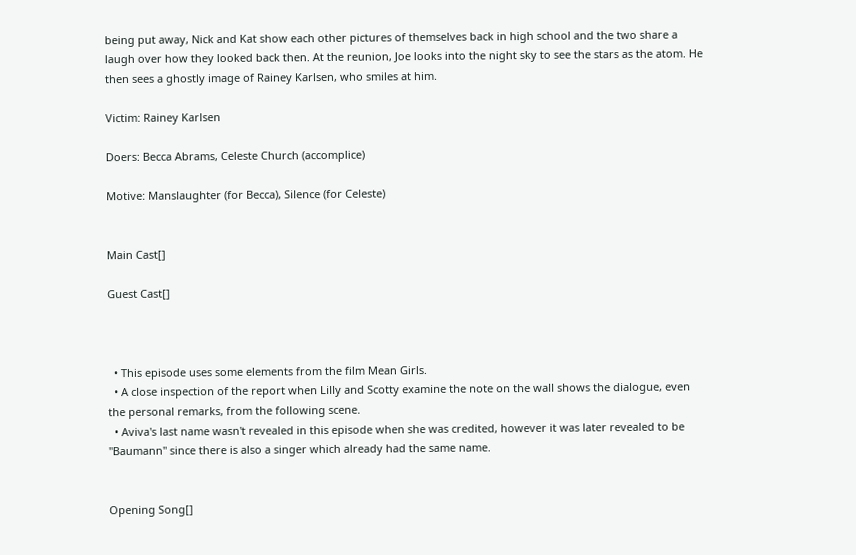being put away, Nick and Kat show each other pictures of themselves back in high school and the two share a laugh over how they looked back then. At the reunion, Joe looks into the night sky to see the stars as the atom. He then sees a ghostly image of Rainey Karlsen, who smiles at him.

Victim: Rainey Karlsen

Doers: Becca Abrams, Celeste Church (accomplice)

Motive: Manslaughter (for Becca), Silence (for Celeste)


Main Cast[]

Guest Cast[]



  • This episode uses some elements from the film Mean Girls.
  • A close inspection of the report when Lilly and Scotty examine the note on the wall shows the dialogue, even the personal remarks, from the following scene.
  • Aviva's last name wasn't revealed in this episode when she was credited, however it was later revealed to be "Baumann" since there is also a singer which already had the same name.


Opening Song[]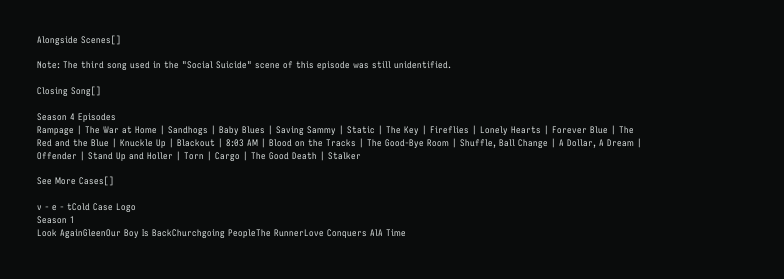Alongside Scenes[]

Note: The third song used in the "Social Suicide" scene of this episode was still unidentified.

Closing Song[]

Season 4 Episodes
Rampage | The War at Home | Sandhogs | Baby Blues | Saving Sammy | Static | The Key | Fireflies | Lonely Hearts | Forever Blue | The Red and the Blue | Knuckle Up | Blackout | 8:03 AM | Blood on the Tracks | The Good-Bye Room | Shuffle, Ball Change | A Dollar, A Dream | Offender | Stand Up and Holler | Torn | Cargo | The Good Death | Stalker

See More Cases[]

v - e - tCold Case Logo
Season 1
Look AgainGleenOur Boy Is BackChurchgoing PeopleThe RunnerLove Conquers AlA Time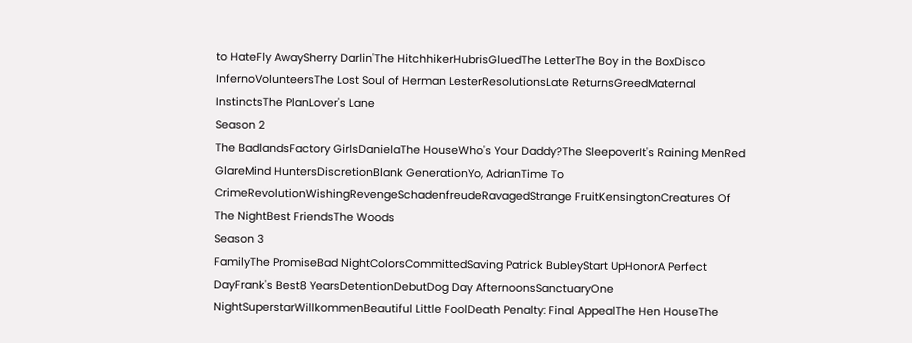to HateFly AwaySherry Darlin'The HitchhikerHubrisGluedThe LetterThe Boy in the BoxDisco InfernoVolunteersThe Lost Soul of Herman LesterResolutionsLate ReturnsGreedMaternal InstinctsThe PlanLover's Lane
Season 2
The BadlandsFactory GirlsDanielaThe HouseWho's Your Daddy?The SleepoverIt's Raining MenRed GlareMind HuntersDiscretionBlank GenerationYo, AdrianTime To CrimeRevolutionWishingRevengeSchadenfreudeRavagedStrange FruitKensingtonCreatures Of The NightBest FriendsThe Woods
Season 3
FamilyThe PromiseBad NightColorsCommittedSaving Patrick BubleyStart UpHonorA Perfect DayFrank's Best8 YearsDetentionDebutDog Day AfternoonsSanctuaryOne NightSuperstarWillkommenBeautiful Little FoolDeath Penalty: Final AppealThe Hen HouseThe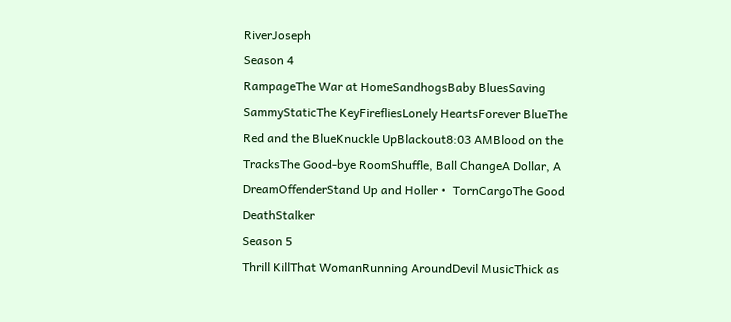RiverJoseph
Season 4
RampageThe War at HomeSandhogsBaby BluesSaving SammyStaticThe KeyFirefliesLonely HeartsForever BlueThe Red and the BlueKnuckle UpBlackout8:03 AMBlood on the TracksThe Good-bye RoomShuffle, Ball ChangeA Dollar, A DreamOffenderStand Up and Holler •  TornCargoThe Good DeathStalker
Season 5
Thrill KillThat WomanRunning AroundDevil MusicThick as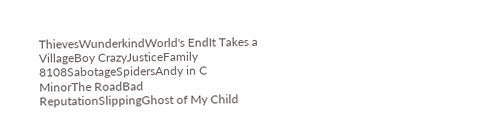ThievesWunderkindWorld's EndIt Takes a VillageBoy CrazyJusticeFamily 8108SabotageSpidersAndy in C MinorThe RoadBad ReputationSlippingGhost of My Child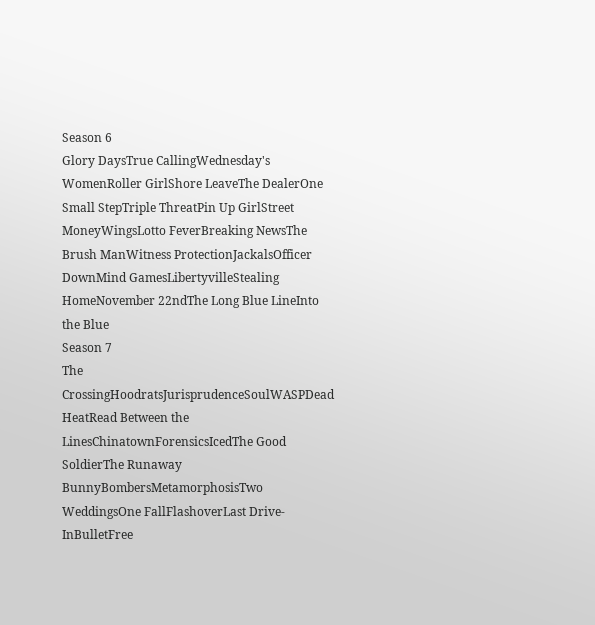Season 6
Glory DaysTrue CallingWednesday's WomenRoller GirlShore LeaveThe DealerOne Small StepTriple ThreatPin Up GirlStreet MoneyWingsLotto FeverBreaking NewsThe Brush ManWitness ProtectionJackalsOfficer DownMind GamesLibertyvilleStealing HomeNovember 22ndThe Long Blue LineInto the Blue
Season 7
The CrossingHoodratsJurisprudenceSoulWASPDead HeatRead Between the LinesChinatownForensicsIcedThe Good SoldierThe Runaway BunnyBombersMetamorphosisTwo WeddingsOne FallFlashoverLast Drive-InBulletFree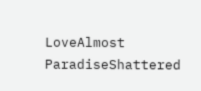LoveAlmost ParadiseShattered